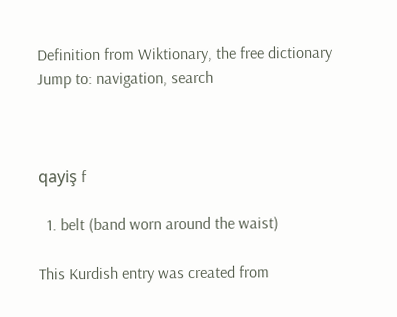Definition from Wiktionary, the free dictionary
Jump to: navigation, search



qayiş f

  1. belt (band worn around the waist)

This Kurdish entry was created from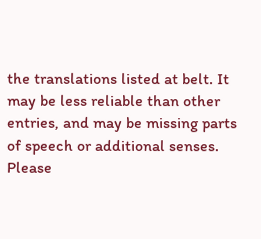the translations listed at belt. It may be less reliable than other entries, and may be missing parts of speech or additional senses. Please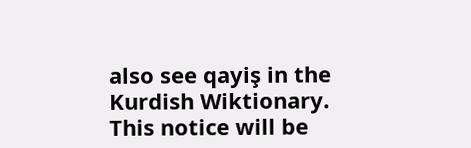also see qayiş in the Kurdish Wiktionary. This notice will be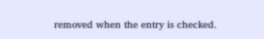removed when the entry is checked.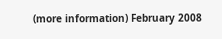(more information) February 2008